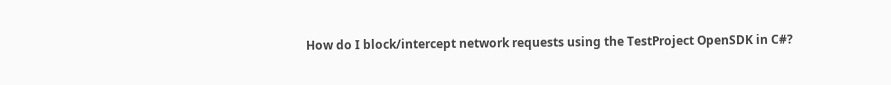How do I block/intercept network requests using the TestProject OpenSDK in C#?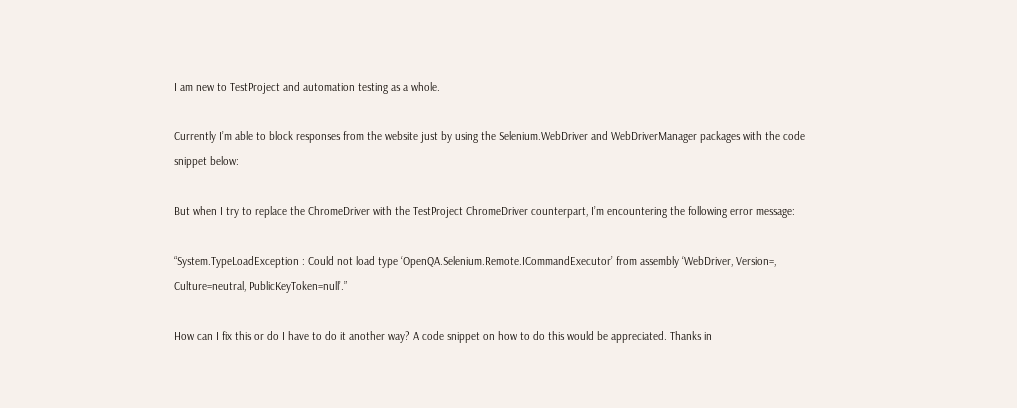I am new to TestProject and automation testing as a whole.

Currently I’m able to block responses from the website just by using the Selenium.WebDriver and WebDriverManager packages with the code snippet below:

But when I try to replace the ChromeDriver with the TestProject ChromeDriver counterpart, I’m encountering the following error message:

“System.TypeLoadException : Could not load type ‘OpenQA.Selenium.Remote.ICommandExecutor’ from assembly ‘WebDriver, Version=, Culture=neutral, PublicKeyToken=null’.”

How can I fix this or do I have to do it another way? A code snippet on how to do this would be appreciated. Thanks in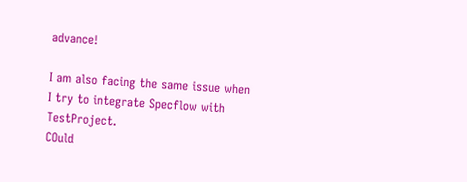advance!

I am also facing the same issue when I try to integrate Specflow with TestProject.
COuld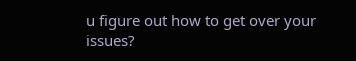u figure out how to get over your issues?